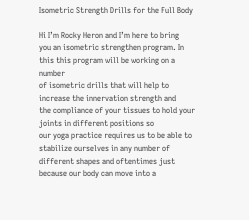Isometric Strength Drills for the Full Body

Hi I’m Rocky Heron and I’m here to bring
you an isometric strengthen program. In this this program will be working on a number
of isometric drills that will help to increase the innervation strength and
the compliance of your tissues to hold your joints in different positions so
our yoga practice requires us to be able to stabilize ourselves in any number of
different shapes and oftentimes just because our body can move into a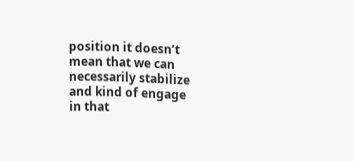position it doesn’t mean that we can necessarily stabilize and kind of engage
in that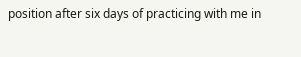position after six days of practicing with me in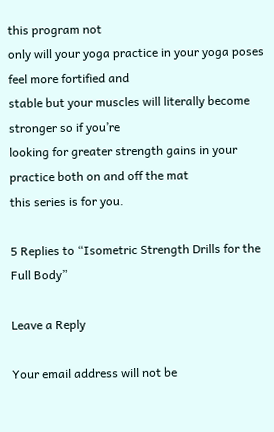this program not
only will your yoga practice in your yoga poses feel more fortified and
stable but your muscles will literally become stronger so if you’re
looking for greater strength gains in your practice both on and off the mat
this series is for you.

5 Replies to “Isometric Strength Drills for the Full Body”

Leave a Reply

Your email address will not be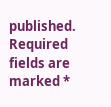published. Required fields are marked *